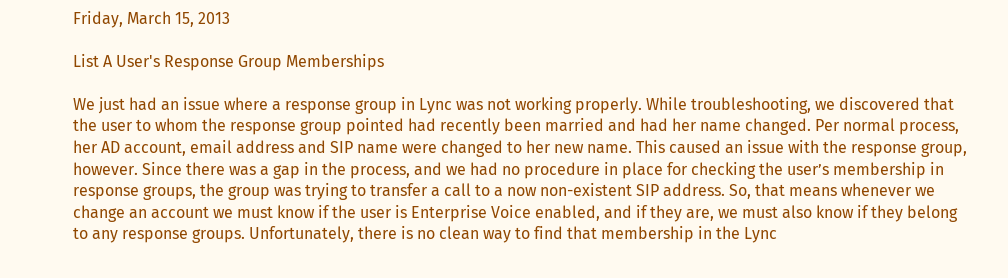Friday, March 15, 2013

List A User's Response Group Memberships

We just had an issue where a response group in Lync was not working properly. While troubleshooting, we discovered that the user to whom the response group pointed had recently been married and had her name changed. Per normal process, her AD account, email address and SIP name were changed to her new name. This caused an issue with the response group, however. Since there was a gap in the process, and we had no procedure in place for checking the user’s membership in response groups, the group was trying to transfer a call to a now non-existent SIP address. So, that means whenever we change an account we must know if the user is Enterprise Voice enabled, and if they are, we must also know if they belong to any response groups. Unfortunately, there is no clean way to find that membership in the Lync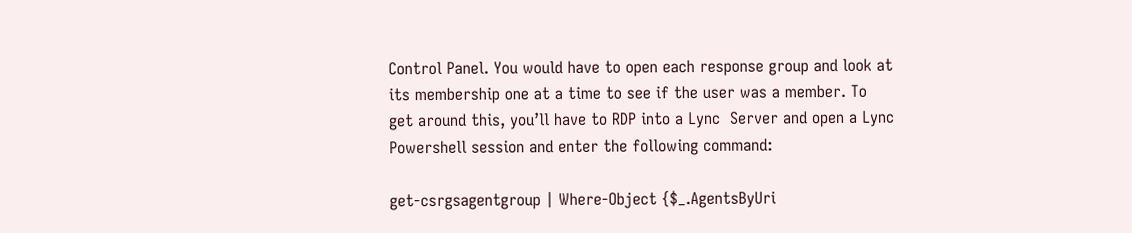Control Panel. You would have to open each response group and look at its membership one at a time to see if the user was a member. To get around this, you’ll have to RDP into a Lync  Server and open a Lync Powershell session and enter the following command:

get-csrgsagentgroup | Where-Object {$_.AgentsByUri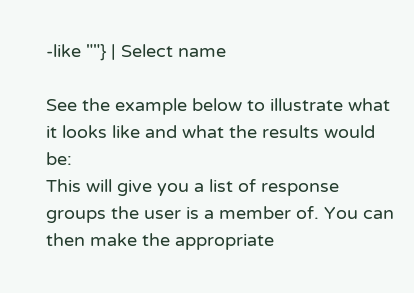-like ""} | Select name

See the example below to illustrate what it looks like and what the results would be:
This will give you a list of response groups the user is a member of. You can then make the appropriate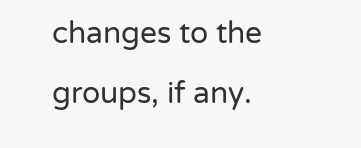changes to the groups, if any.